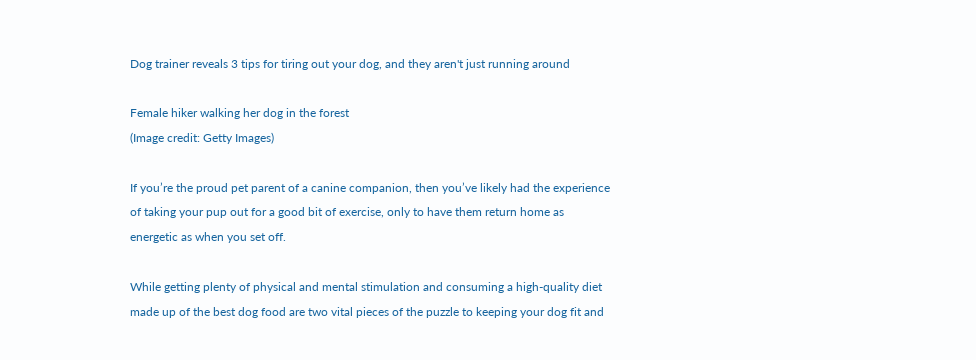Dog trainer reveals 3 tips for tiring out your dog, and they aren't just running around

Female hiker walking her dog in the forest
(Image credit: Getty Images)

If you’re the proud pet parent of a canine companion, then you’ve likely had the experience of taking your pup out for a good bit of exercise, only to have them return home as energetic as when you set off.

While getting plenty of physical and mental stimulation and consuming a high-quality diet made up of the best dog food are two vital pieces of the puzzle to keeping your dog fit and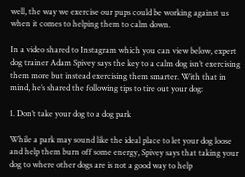well, the way we exercise our pups could be working against us when it comes to helping them to calm down.

In a video shared to Instagram which you can view below, expert dog trainer Adam Spivey says the key to a calm dog isn’t exercising them more but instead exercising them smarter. With that in mind, he’s shared the following tips to tire out your dog:

1. Don’t take your dog to a dog park

While a park may sound like the ideal place to let your dog loose and help them burn off some energy, Spivey says that taking your dog to where other dogs are is not a good way to help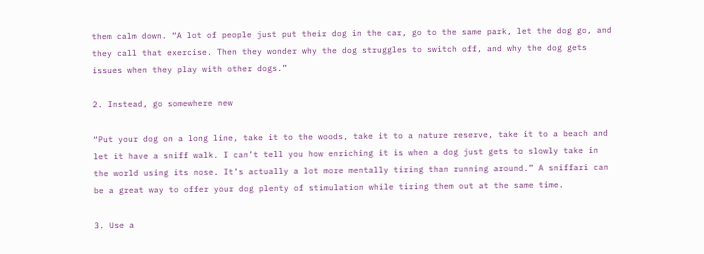them calm down. “A lot of people just put their dog in the car, go to the same park, let the dog go, and they call that exercise. Then they wonder why the dog struggles to switch off, and why the dog gets issues when they play with other dogs.”

2. Instead, go somewhere new

“Put your dog on a long line, take it to the woods, take it to a nature reserve, take it to a beach and let it have a sniff walk. I can’t tell you how enriching it is when a dog just gets to slowly take in the world using its nose. It’s actually a lot more mentally tiring than running around.” A sniffari can be a great way to offer your dog plenty of stimulation while tiring them out at the same time.

3. Use a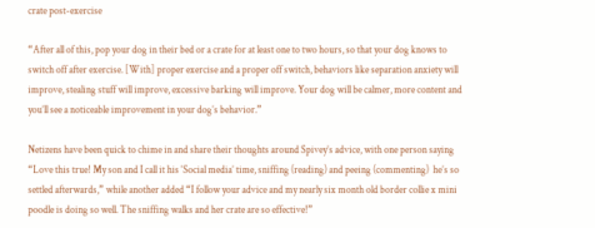crate post-exercise

“After all of this, pop your dog in their bed or a crate for at least one to two hours, so that your dog knows to switch off after exercise. [With] proper exercise and a proper off switch, behaviors like separation anxiety will improve, stealing stuff will improve, excessive barking will improve. Your dog will be calmer, more content and you’ll see a noticeable improvement in your dog’s behavior.”

Netizens have been quick to chime in and share their thoughts around Spivey’s advice, with one person saying “Love this true! My son and I call it his ‘Social media’ time, sniffing (reading) and peeing (commenting)  he’s so settled afterwards,” while another added “I follow your advice and my nearly six month old border collie x mini poodle is doing so well. The sniffing walks and her crate are so effective!”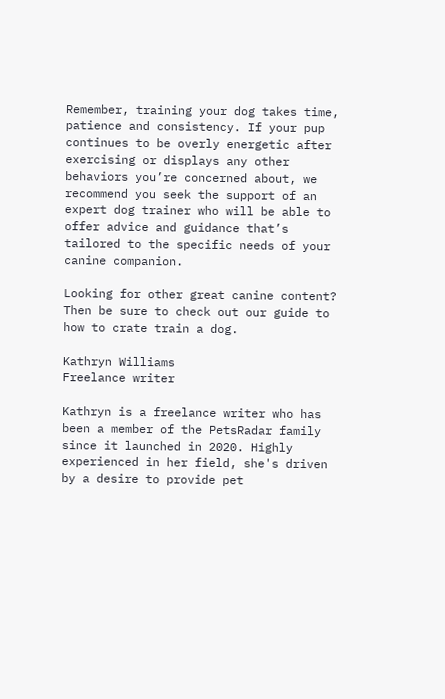Remember, training your dog takes time, patience and consistency. If your pup continues to be overly energetic after exercising or displays any other behaviors you’re concerned about, we recommend you seek the support of an expert dog trainer who will be able to offer advice and guidance that’s tailored to the specific needs of your canine companion.

Looking for other great canine content? Then be sure to check out our guide to how to crate train a dog.

Kathryn Williams
Freelance writer

Kathryn is a freelance writer who has been a member of the PetsRadar family since it launched in 2020. Highly experienced in her field, she's driven by a desire to provide pet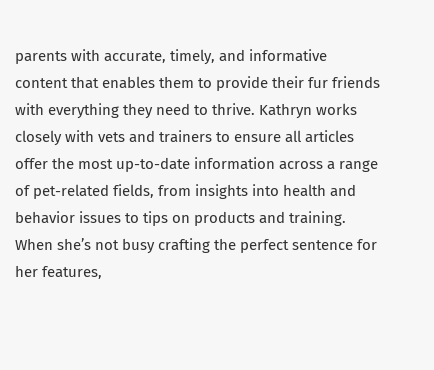parents with accurate, timely, and informative content that enables them to provide their fur friends with everything they need to thrive. Kathryn works closely with vets and trainers to ensure all articles offer the most up-to-date information across a range of pet-related fields, from insights into health and behavior issues to tips on products and training. When she’s not busy crafting the perfect sentence for her features,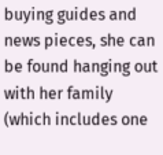buying guides and news pieces, she can be found hanging out with her family (which includes one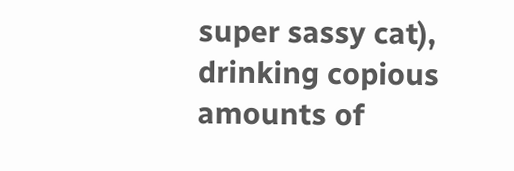super sassy cat), drinking copious amounts of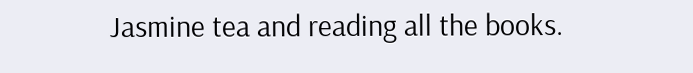Jasmine tea and reading all the books.